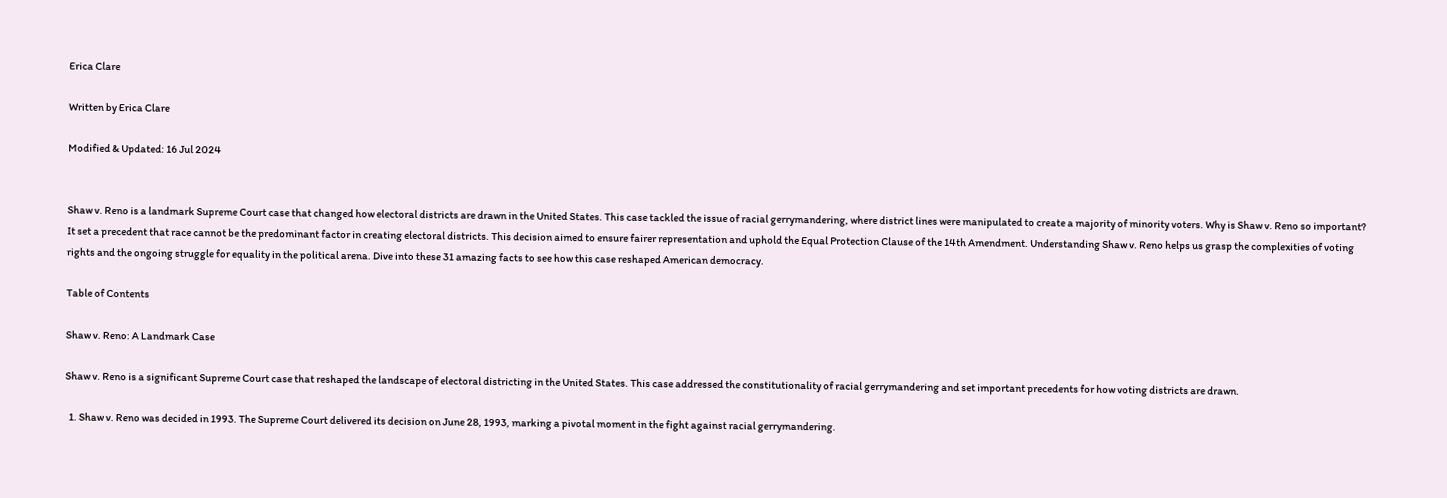Erica Clare

Written by Erica Clare

Modified & Updated: 16 Jul 2024


Shaw v. Reno is a landmark Supreme Court case that changed how electoral districts are drawn in the United States. This case tackled the issue of racial gerrymandering, where district lines were manipulated to create a majority of minority voters. Why is Shaw v. Reno so important? It set a precedent that race cannot be the predominant factor in creating electoral districts. This decision aimed to ensure fairer representation and uphold the Equal Protection Clause of the 14th Amendment. Understanding Shaw v. Reno helps us grasp the complexities of voting rights and the ongoing struggle for equality in the political arena. Dive into these 31 amazing facts to see how this case reshaped American democracy.

Table of Contents

Shaw v. Reno: A Landmark Case

Shaw v. Reno is a significant Supreme Court case that reshaped the landscape of electoral districting in the United States. This case addressed the constitutionality of racial gerrymandering and set important precedents for how voting districts are drawn.

  1. Shaw v. Reno was decided in 1993. The Supreme Court delivered its decision on June 28, 1993, marking a pivotal moment in the fight against racial gerrymandering.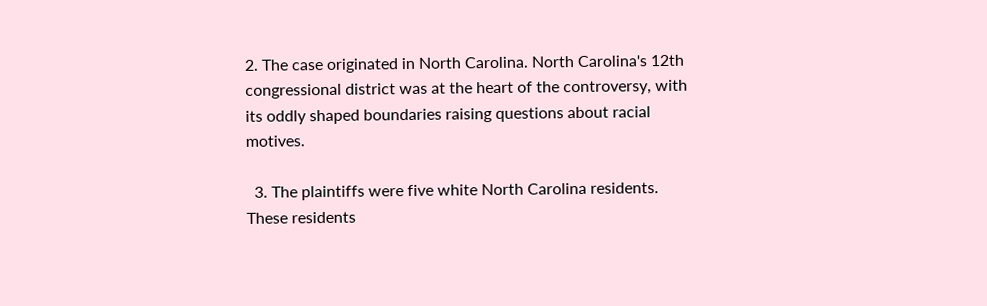2. The case originated in North Carolina. North Carolina's 12th congressional district was at the heart of the controversy, with its oddly shaped boundaries raising questions about racial motives.

  3. The plaintiffs were five white North Carolina residents. These residents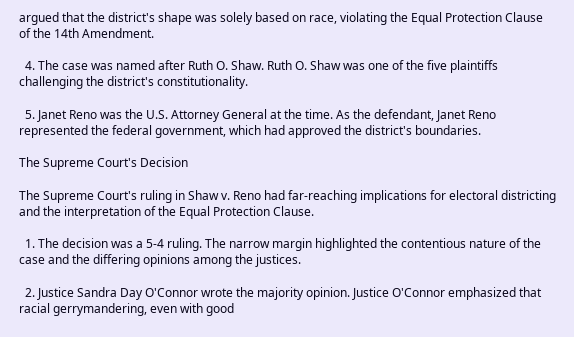argued that the district's shape was solely based on race, violating the Equal Protection Clause of the 14th Amendment.

  4. The case was named after Ruth O. Shaw. Ruth O. Shaw was one of the five plaintiffs challenging the district's constitutionality.

  5. Janet Reno was the U.S. Attorney General at the time. As the defendant, Janet Reno represented the federal government, which had approved the district's boundaries.

The Supreme Court's Decision

The Supreme Court's ruling in Shaw v. Reno had far-reaching implications for electoral districting and the interpretation of the Equal Protection Clause.

  1. The decision was a 5-4 ruling. The narrow margin highlighted the contentious nature of the case and the differing opinions among the justices.

  2. Justice Sandra Day O'Connor wrote the majority opinion. Justice O'Connor emphasized that racial gerrymandering, even with good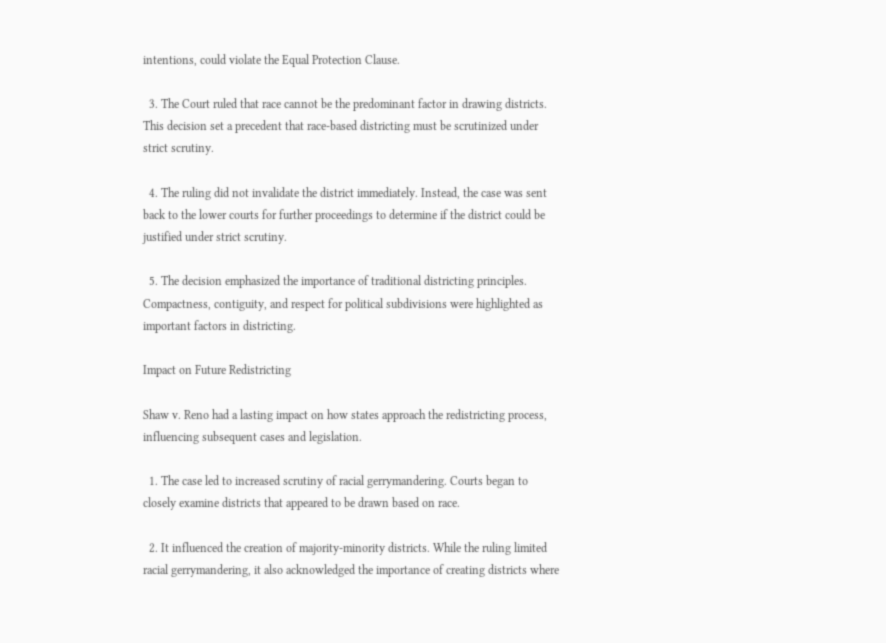intentions, could violate the Equal Protection Clause.

  3. The Court ruled that race cannot be the predominant factor in drawing districts. This decision set a precedent that race-based districting must be scrutinized under strict scrutiny.

  4. The ruling did not invalidate the district immediately. Instead, the case was sent back to the lower courts for further proceedings to determine if the district could be justified under strict scrutiny.

  5. The decision emphasized the importance of traditional districting principles. Compactness, contiguity, and respect for political subdivisions were highlighted as important factors in districting.

Impact on Future Redistricting

Shaw v. Reno had a lasting impact on how states approach the redistricting process, influencing subsequent cases and legislation.

  1. The case led to increased scrutiny of racial gerrymandering. Courts began to closely examine districts that appeared to be drawn based on race.

  2. It influenced the creation of majority-minority districts. While the ruling limited racial gerrymandering, it also acknowledged the importance of creating districts where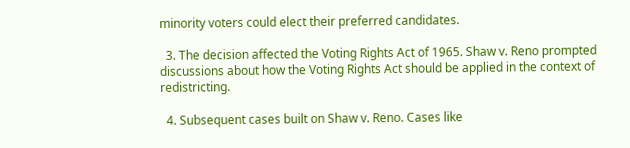minority voters could elect their preferred candidates.

  3. The decision affected the Voting Rights Act of 1965. Shaw v. Reno prompted discussions about how the Voting Rights Act should be applied in the context of redistricting.

  4. Subsequent cases built on Shaw v. Reno. Cases like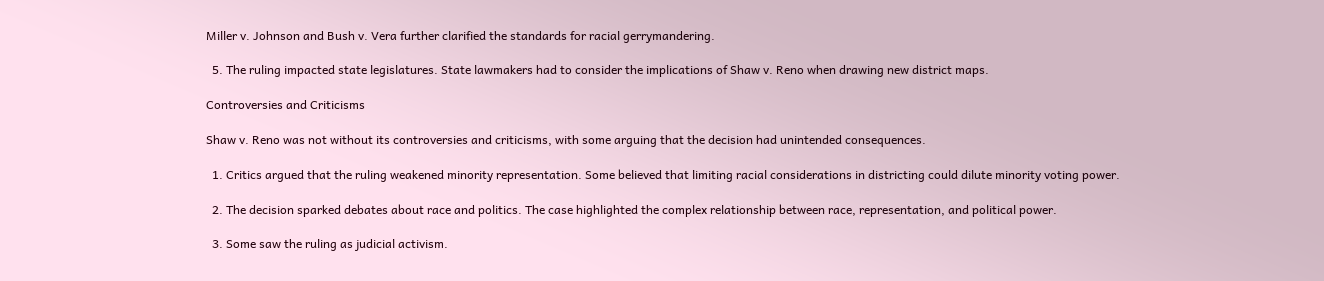Miller v. Johnson and Bush v. Vera further clarified the standards for racial gerrymandering.

  5. The ruling impacted state legislatures. State lawmakers had to consider the implications of Shaw v. Reno when drawing new district maps.

Controversies and Criticisms

Shaw v. Reno was not without its controversies and criticisms, with some arguing that the decision had unintended consequences.

  1. Critics argued that the ruling weakened minority representation. Some believed that limiting racial considerations in districting could dilute minority voting power.

  2. The decision sparked debates about race and politics. The case highlighted the complex relationship between race, representation, and political power.

  3. Some saw the ruling as judicial activism.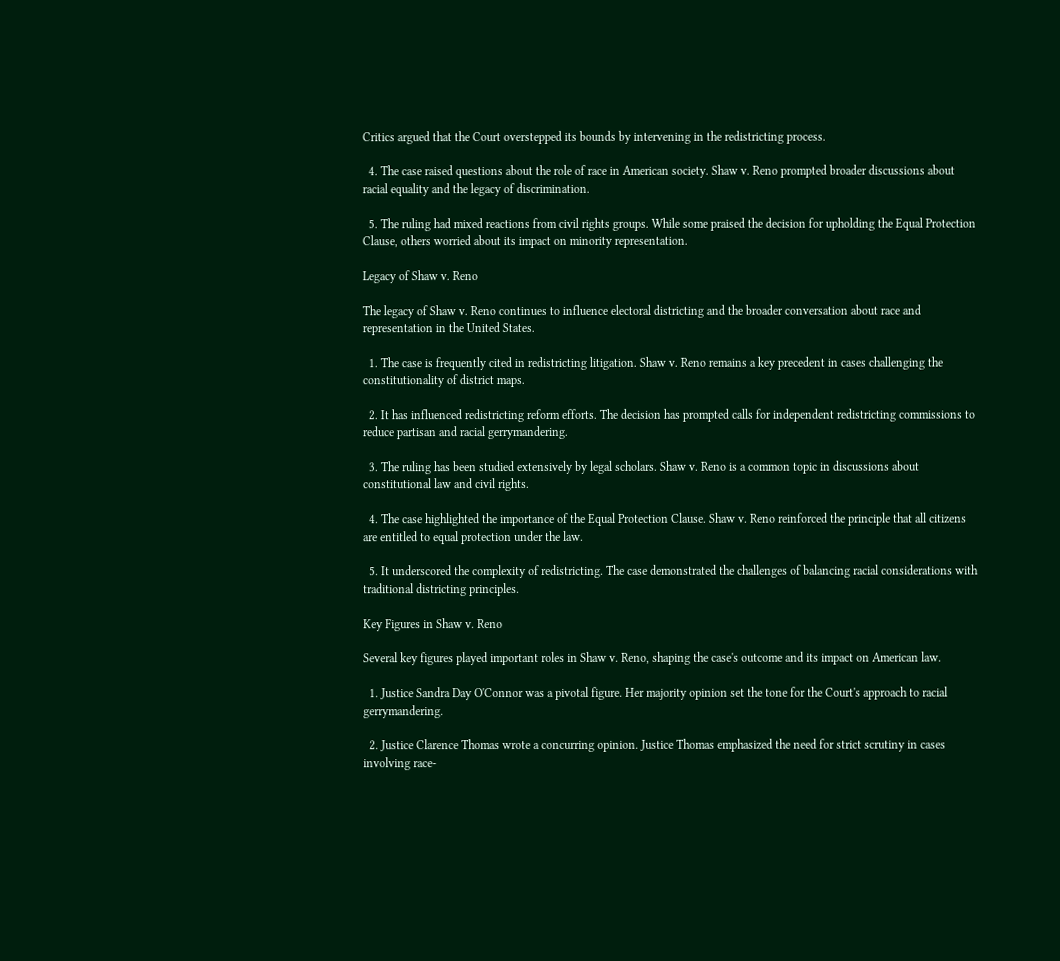Critics argued that the Court overstepped its bounds by intervening in the redistricting process.

  4. The case raised questions about the role of race in American society. Shaw v. Reno prompted broader discussions about racial equality and the legacy of discrimination.

  5. The ruling had mixed reactions from civil rights groups. While some praised the decision for upholding the Equal Protection Clause, others worried about its impact on minority representation.

Legacy of Shaw v. Reno

The legacy of Shaw v. Reno continues to influence electoral districting and the broader conversation about race and representation in the United States.

  1. The case is frequently cited in redistricting litigation. Shaw v. Reno remains a key precedent in cases challenging the constitutionality of district maps.

  2. It has influenced redistricting reform efforts. The decision has prompted calls for independent redistricting commissions to reduce partisan and racial gerrymandering.

  3. The ruling has been studied extensively by legal scholars. Shaw v. Reno is a common topic in discussions about constitutional law and civil rights.

  4. The case highlighted the importance of the Equal Protection Clause. Shaw v. Reno reinforced the principle that all citizens are entitled to equal protection under the law.

  5. It underscored the complexity of redistricting. The case demonstrated the challenges of balancing racial considerations with traditional districting principles.

Key Figures in Shaw v. Reno

Several key figures played important roles in Shaw v. Reno, shaping the case's outcome and its impact on American law.

  1. Justice Sandra Day O'Connor was a pivotal figure. Her majority opinion set the tone for the Court's approach to racial gerrymandering.

  2. Justice Clarence Thomas wrote a concurring opinion. Justice Thomas emphasized the need for strict scrutiny in cases involving race-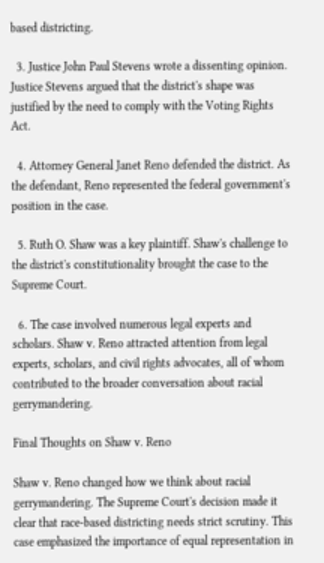based districting.

  3. Justice John Paul Stevens wrote a dissenting opinion. Justice Stevens argued that the district's shape was justified by the need to comply with the Voting Rights Act.

  4. Attorney General Janet Reno defended the district. As the defendant, Reno represented the federal government's position in the case.

  5. Ruth O. Shaw was a key plaintiff. Shaw's challenge to the district's constitutionality brought the case to the Supreme Court.

  6. The case involved numerous legal experts and scholars. Shaw v. Reno attracted attention from legal experts, scholars, and civil rights advocates, all of whom contributed to the broader conversation about racial gerrymandering.

Final Thoughts on Shaw v. Reno

Shaw v. Reno changed how we think about racial gerrymandering. The Supreme Court's decision made it clear that race-based districting needs strict scrutiny. This case emphasized the importance of equal representation in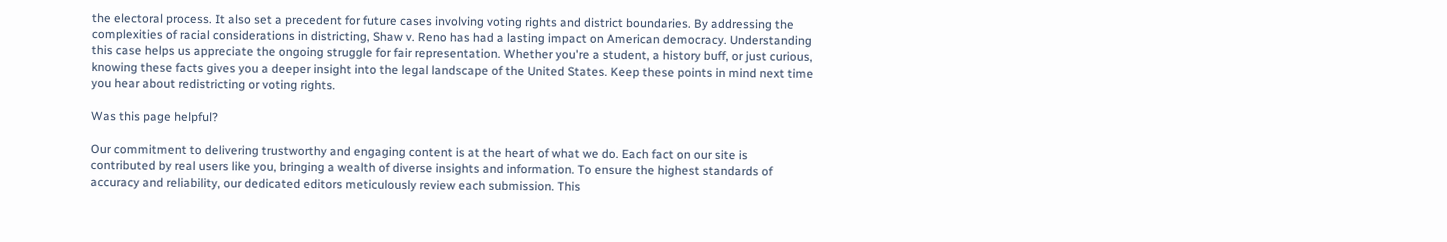the electoral process. It also set a precedent for future cases involving voting rights and district boundaries. By addressing the complexities of racial considerations in districting, Shaw v. Reno has had a lasting impact on American democracy. Understanding this case helps us appreciate the ongoing struggle for fair representation. Whether you're a student, a history buff, or just curious, knowing these facts gives you a deeper insight into the legal landscape of the United States. Keep these points in mind next time you hear about redistricting or voting rights.

Was this page helpful?

Our commitment to delivering trustworthy and engaging content is at the heart of what we do. Each fact on our site is contributed by real users like you, bringing a wealth of diverse insights and information. To ensure the highest standards of accuracy and reliability, our dedicated editors meticulously review each submission. This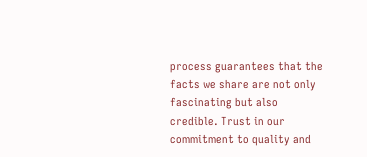process guarantees that the facts we share are not only fascinating but also credible. Trust in our commitment to quality and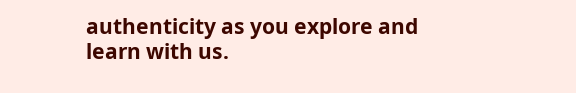authenticity as you explore and learn with us.